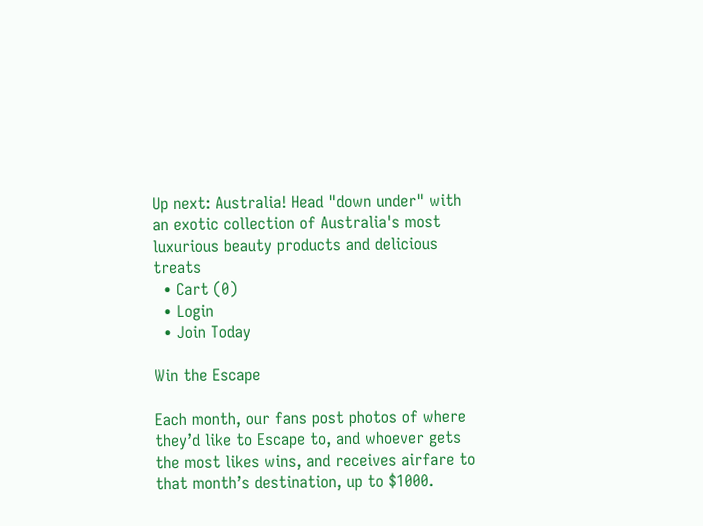Up next: Australia! Head "down under" with an exotic collection of Australia's most luxurious beauty products and delicious treats
  • Cart (0)
  • Login
  • Join Today

Win the Escape

Each month, our fans post photos of where they’d like to Escape to, and whoever gets the most likes wins, and receives airfare to that month’s destination, up to $1000.